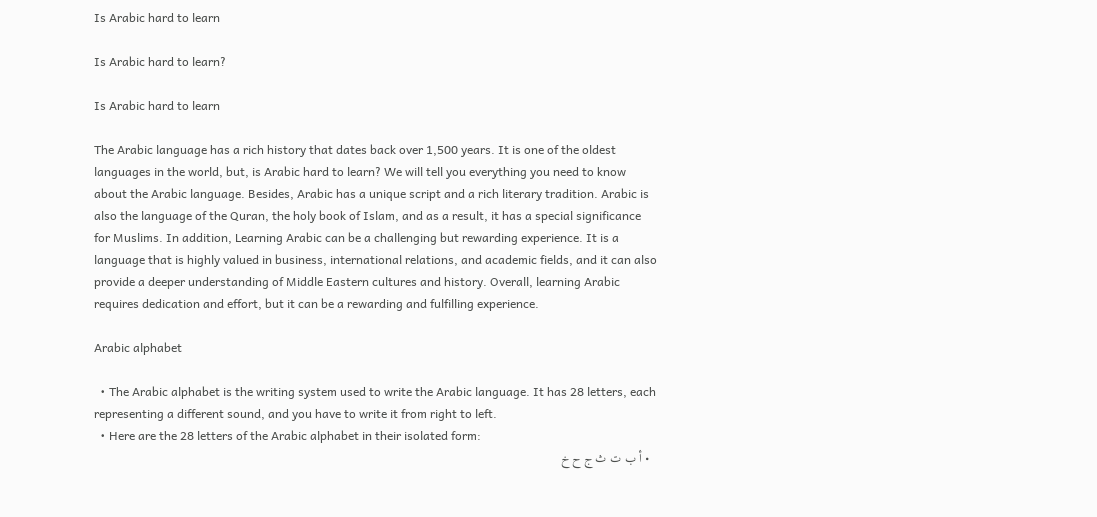Is Arabic hard to learn

Is Arabic hard to learn?

Is Arabic hard to learn

The Arabic language has a rich history that dates back over 1,500 years. It is one of the oldest languages in the world, but, is Arabic hard to learn? We will tell you everything you need to know about the Arabic language. Besides, Arabic has a unique script and a rich literary tradition. Arabic is also the language of the Quran, the holy book of Islam, and as a result, it has a special significance for Muslims. In addition, Learning Arabic can be a challenging but rewarding experience. It is a language that is highly valued in business, international relations, and academic fields, and it can also provide a deeper understanding of Middle Eastern cultures and history. Overall, learning Arabic requires dedication and effort, but it can be a rewarding and fulfilling experience.

Arabic alphabet

  • The Arabic alphabet is the writing system used to write the Arabic language. It has 28 letters, each representing a different sound, and you have to write it from right to left.
  • Here are the 28 letters of the Arabic alphabet in their isolated form:
  • أ ب ت ث ج ح خ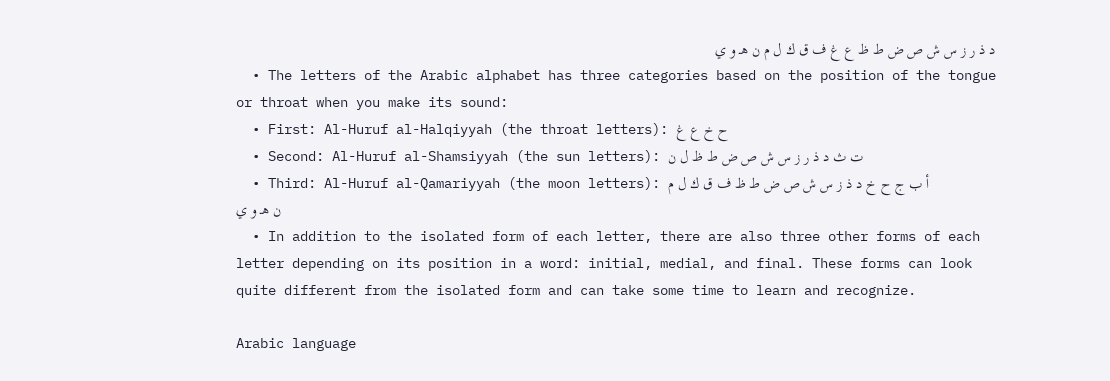د ذ ر ز س ش ص ض ط ظ ع غ ف ق ك ل م ن هـ و ي
  • The letters of the Arabic alphabet has three categories based on the position of the tongue or throat when you make its sound:
  • First: Al-Huruf al-Halqiyyah (the throat letters): ح خ ع غ
  • Second: Al-Huruf al-Shamsiyyah (the sun letters): ت ث د ذ ر ز س ش ص ض ط ظ ل ن
  • Third: Al-Huruf al-Qamariyyah (the moon letters): أ ب ج ح خ د ذ ز س ش ص ض ط ظ ف ق ك ل م ن هـ و ي
  • In addition to the isolated form of each letter, there are also three other forms of each letter depending on its position in a word: initial, medial, and final. These forms can look quite different from the isolated form and can take some time to learn and recognize.

Arabic language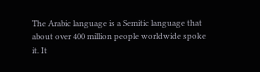The Arabic language is a Semitic language that about over 400 million people worldwide spoke it. It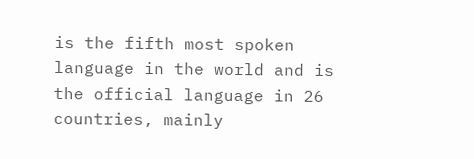is the fifth most spoken language in the world and is the official language in 26 countries, mainly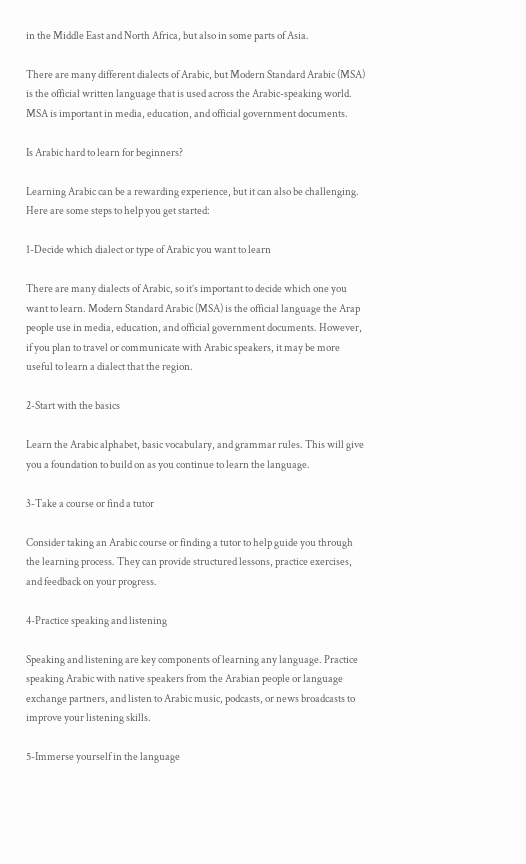in the Middle East and North Africa, but also in some parts of Asia.

There are many different dialects of Arabic, but Modern Standard Arabic (MSA) is the official written language that is used across the Arabic-speaking world. MSA is important in media, education, and official government documents.

Is Arabic hard to learn for beginners?

Learning Arabic can be a rewarding experience, but it can also be challenging. Here are some steps to help you get started:

1-Decide which dialect or type of Arabic you want to learn

There are many dialects of Arabic, so it’s important to decide which one you want to learn. Modern Standard Arabic (MSA) is the official language the Arap people use in media, education, and official government documents. However, if you plan to travel or communicate with Arabic speakers, it may be more useful to learn a dialect that the region.

2-Start with the basics

Learn the Arabic alphabet, basic vocabulary, and grammar rules. This will give you a foundation to build on as you continue to learn the language.

3-Take a course or find a tutor

Consider taking an Arabic course or finding a tutor to help guide you through the learning process. They can provide structured lessons, practice exercises, and feedback on your progress.

4-Practice speaking and listening

Speaking and listening are key components of learning any language. Practice speaking Arabic with native speakers from the Arabian people or language exchange partners, and listen to Arabic music, podcasts, or news broadcasts to improve your listening skills.

5-Immerse yourself in the language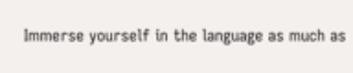Immerse yourself in the language as much as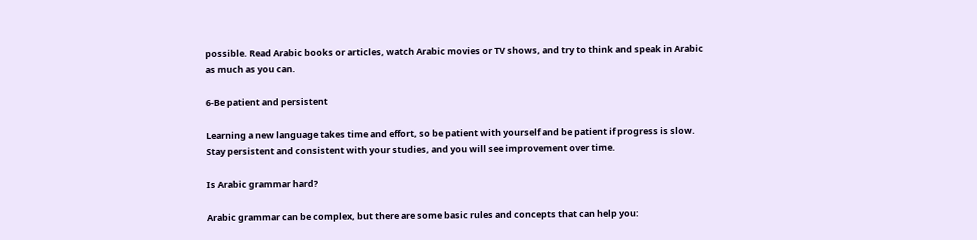possible. Read Arabic books or articles, watch Arabic movies or TV shows, and try to think and speak in Arabic as much as you can.

6-Be patient and persistent

Learning a new language takes time and effort, so be patient with yourself and be patient if progress is slow. Stay persistent and consistent with your studies, and you will see improvement over time.

Is Arabic grammar hard?

Arabic grammar can be complex, but there are some basic rules and concepts that can help you: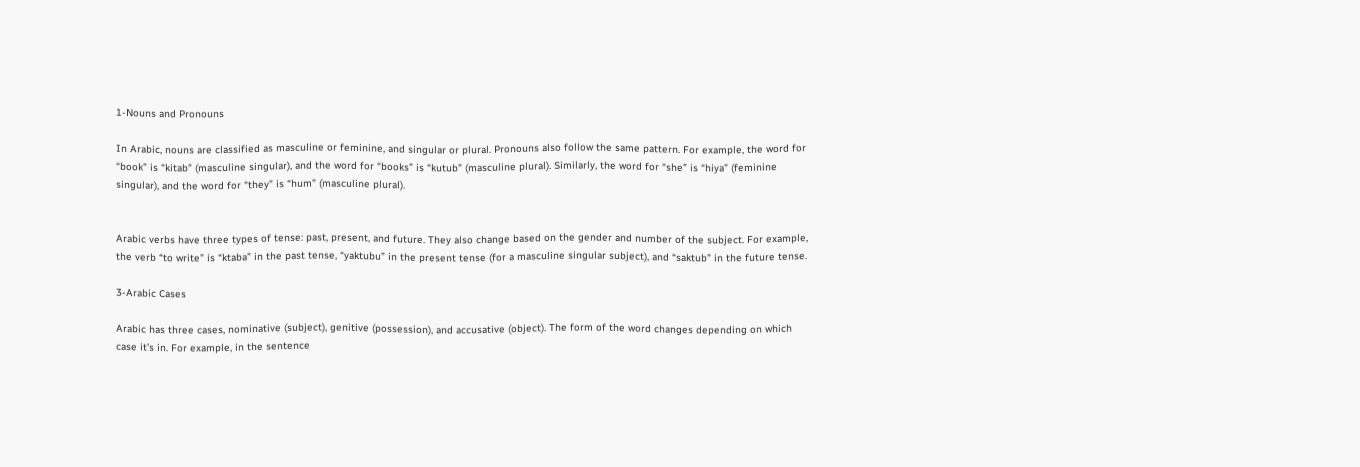1-Nouns and Pronouns

In Arabic, nouns are classified as masculine or feminine, and singular or plural. Pronouns also follow the same pattern. For example, the word for “book” is “kitab” (masculine singular), and the word for “books” is “kutub” (masculine plural). Similarly, the word for “she” is “hiya” (feminine singular), and the word for “they” is “hum” (masculine plural).


Arabic verbs have three types of tense: past, present, and future. They also change based on the gender and number of the subject. For example, the verb “to write” is “ktaba” in the past tense, “yaktubu” in the present tense (for a masculine singular subject), and “saktub” in the future tense.

3-Arabic Cases

Arabic has three cases, nominative (subject), genitive (possession), and accusative (object). The form of the word changes depending on which case it’s in. For example, in the sentence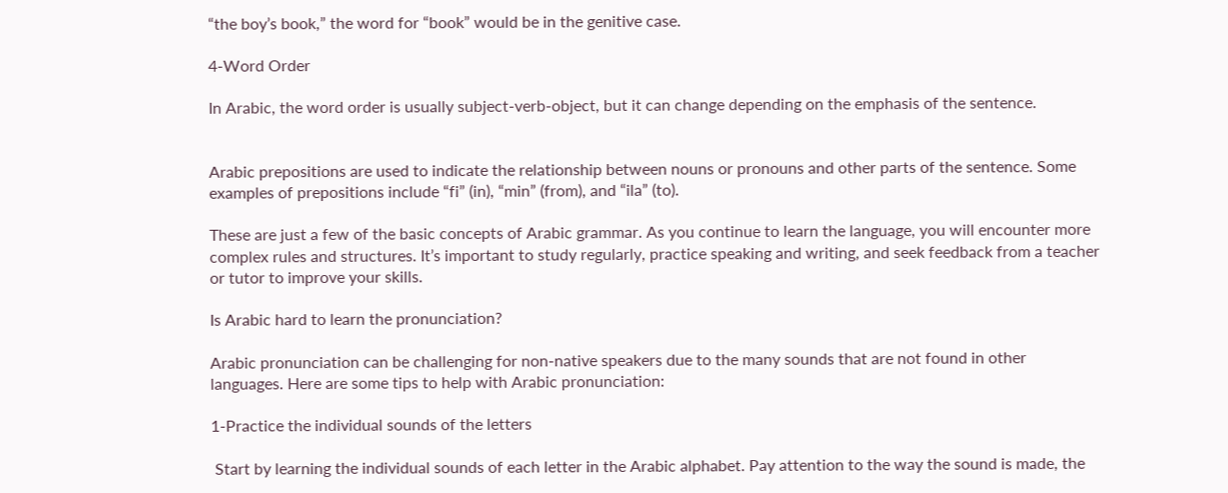“the boy’s book,” the word for “book” would be in the genitive case.

4-Word Order

In Arabic, the word order is usually subject-verb-object, but it can change depending on the emphasis of the sentence.


Arabic prepositions are used to indicate the relationship between nouns or pronouns and other parts of the sentence. Some examples of prepositions include “fi” (in), “min” (from), and “ila” (to).

These are just a few of the basic concepts of Arabic grammar. As you continue to learn the language, you will encounter more complex rules and structures. It’s important to study regularly, practice speaking and writing, and seek feedback from a teacher or tutor to improve your skills.

Is Arabic hard to learn the pronunciation?

Arabic pronunciation can be challenging for non-native speakers due to the many sounds that are not found in other languages. Here are some tips to help with Arabic pronunciation:

1-Practice the individual sounds of the letters

 Start by learning the individual sounds of each letter in the Arabic alphabet. Pay attention to the way the sound is made, the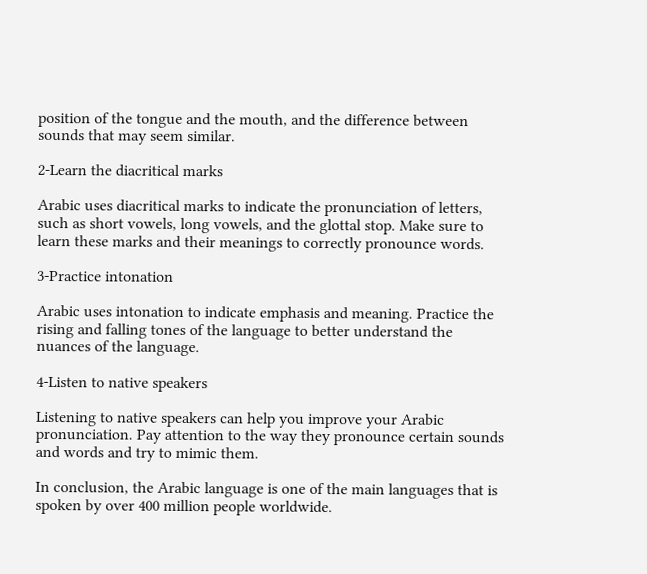position of the tongue and the mouth, and the difference between sounds that may seem similar.

2-Learn the diacritical marks

Arabic uses diacritical marks to indicate the pronunciation of letters, such as short vowels, long vowels, and the glottal stop. Make sure to learn these marks and their meanings to correctly pronounce words.

3-Practice intonation

Arabic uses intonation to indicate emphasis and meaning. Practice the rising and falling tones of the language to better understand the nuances of the language.

4-Listen to native speakers

Listening to native speakers can help you improve your Arabic pronunciation. Pay attention to the way they pronounce certain sounds and words and try to mimic them.

In conclusion, the Arabic language is one of the main languages that is spoken by over 400 million people worldwide.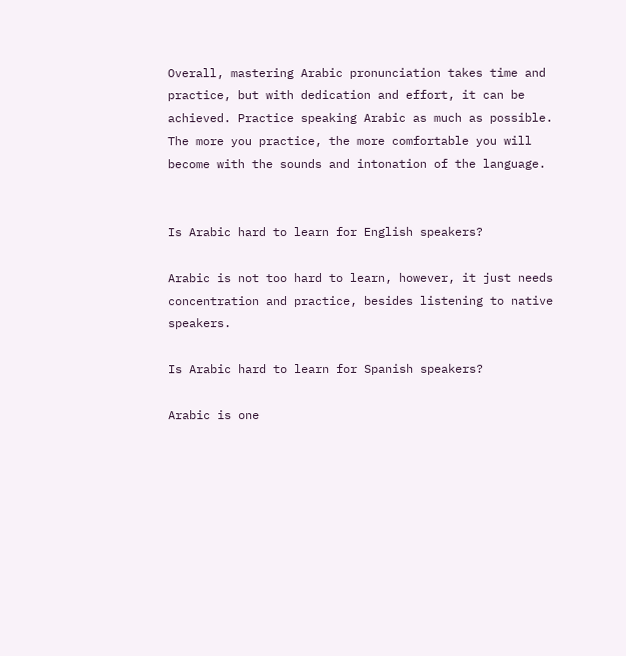Overall, mastering Arabic pronunciation takes time and practice, but with dedication and effort, it can be achieved. Practice speaking Arabic as much as possible. The more you practice, the more comfortable you will become with the sounds and intonation of the language.


Is Arabic hard to learn for English speakers?

Arabic is not too hard to learn, however, it just needs concentration and practice, besides listening to native speakers.

Is Arabic hard to learn for Spanish speakers?

Arabic is one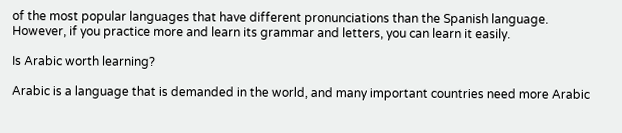of the most popular languages that have different pronunciations than the Spanish language. However, if you practice more and learn its grammar and letters, you can learn it easily.

Is Arabic worth learning?

Arabic is a language that is demanded in the world, and many important countries need more Arabic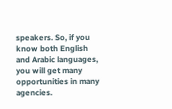speakers. So, if you know both English and Arabic languages, you will get many opportunities in many agencies.